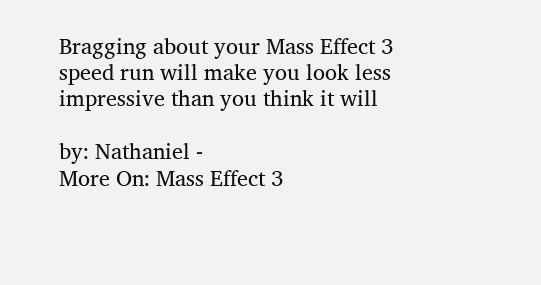Bragging about your Mass Effect 3 speed run will make you look less impressive than you think it will

by: Nathaniel -
More On: Mass Effect 3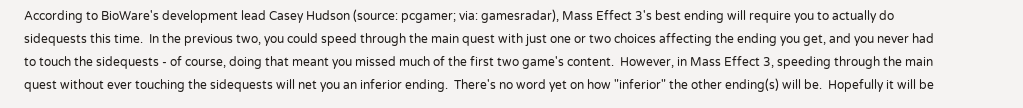According to BioWare's development lead Casey Hudson (source: pcgamer; via: gamesradar), Mass Effect 3's best ending will require you to actually do sidequests this time.  In the previous two, you could speed through the main quest with just one or two choices affecting the ending you get, and you never had to touch the sidequests - of course, doing that meant you missed much of the first two game's content.  However, in Mass Effect 3, speeding through the main quest without ever touching the sidequests will net you an inferior ending.  There's no word yet on how "inferior" the other ending(s) will be.  Hopefully it will be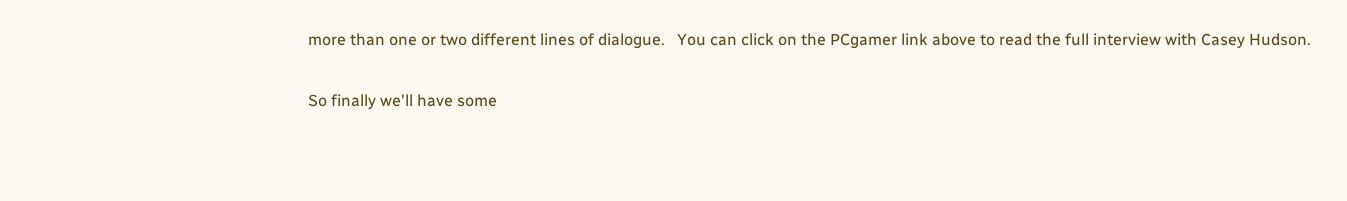more than one or two different lines of dialogue.   You can click on the PCgamer link above to read the full interview with Casey Hudson.

So finally we'll have some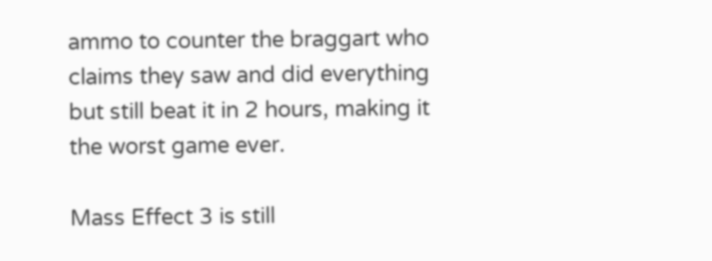ammo to counter the braggart who claims they saw and did everything but still beat it in 2 hours, making it the worst game ever.

Mass Effect 3 is still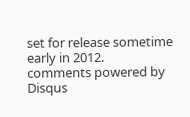set for release sometime early in 2012.
comments powered by Disqus